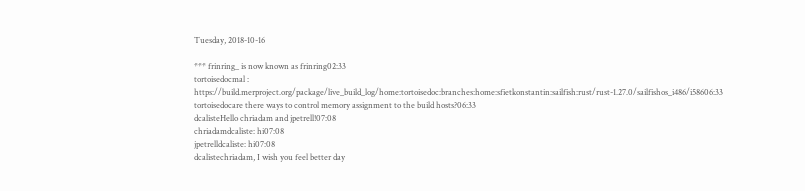Tuesday, 2018-10-16

*** frinring_ is now known as frinring02:33
tortoisedocmal : https://build.merproject.org/package/live_build_log/home:tortoisedoc:branches:home:sfietkonstantin:sailfish:rust/rust-1.27.0/sailfishos_i486/i58606:33
tortoisedocare there ways to control memory assignment to the build hosts?06:33
dcalisteHello chriadam and jpetrell!07:08
chriadamdcaliste: hi07:08
jpetrelldcaliste: hi07:08
dcalistechriadam, I wish you feel better day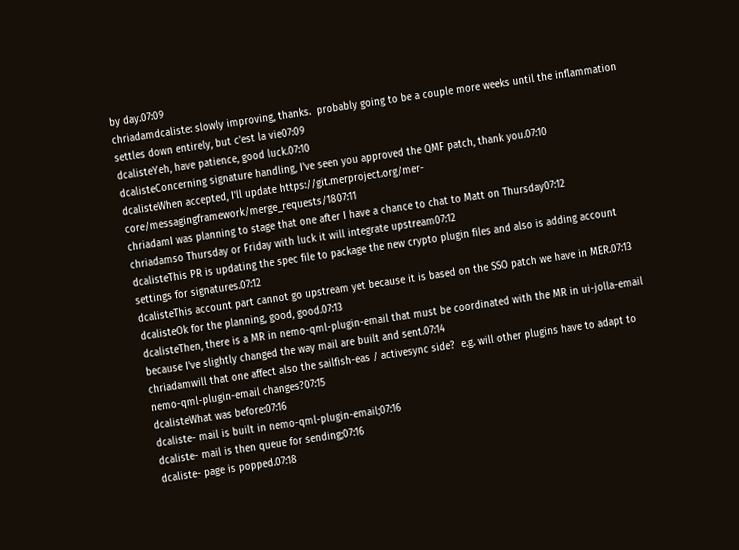by day.07:09
chriadamdcaliste: slowly improving, thanks.  probably going to be a couple more weeks until the inflammation settles down entirely, but c'est la vie07:09
dcalisteYeh, have patience, good luck.07:10
dcalisteConcerning signature handling, I've seen you approved the QMF patch, thank you.07:10
dcalisteWhen accepted, I'll update https://git.merproject.org/mer-core/messagingframework/merge_requests/1807:11
chriadamI was planning to stage that one after I have a chance to chat to Matt on Thursday07:12
chriadamso Thursday or Friday with luck it will integrate upstream07:12
dcalisteThis PR is updating the spec file to package the new crypto plugin files and also is adding account settings for signatures.07:12
dcalisteThis account part cannot go upstream yet because it is based on the SSO patch we have in MER.07:13
dcalisteOk for the planning, good, good.07:13
dcalisteThen, there is a MR in nemo-qml-plugin-email that must be coordinated with the MR in ui-jolla-email because I've slightly changed the way mail are built and sent.07:14
chriadamwill that one affect also the sailfish-eas / activesync side?  e.g. will other plugins have to adapt to nemo-qml-plugin-email changes?07:15
dcalisteWhat was before:07:16
dcaliste- mail is built in nemo-qml-plugin-email;07:16
dcaliste- mail is then queue for sending;07:16
dcaliste- page is popped.07:18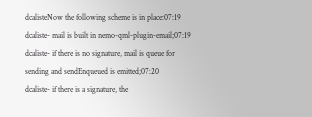dcalisteNow the following scheme is in place:07:19
dcaliste- mail is built in nemo-qml-plugin-email;07:19
dcaliste- if there is no signature, mail is queue for sending and sendEnqueued is emitted;07:20
dcaliste- if there is a signature, the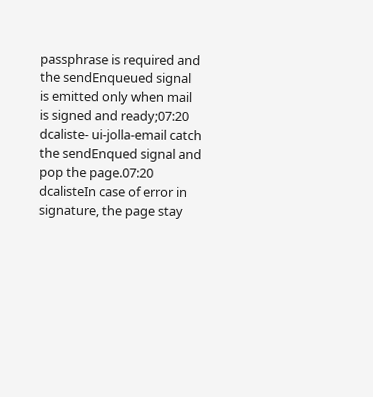passphrase is required and the sendEnqueued signal is emitted only when mail is signed and ready;07:20
dcaliste- ui-jolla-email catch the sendEnqued signal and pop the page.07:20
dcalisteIn case of error in signature, the page stay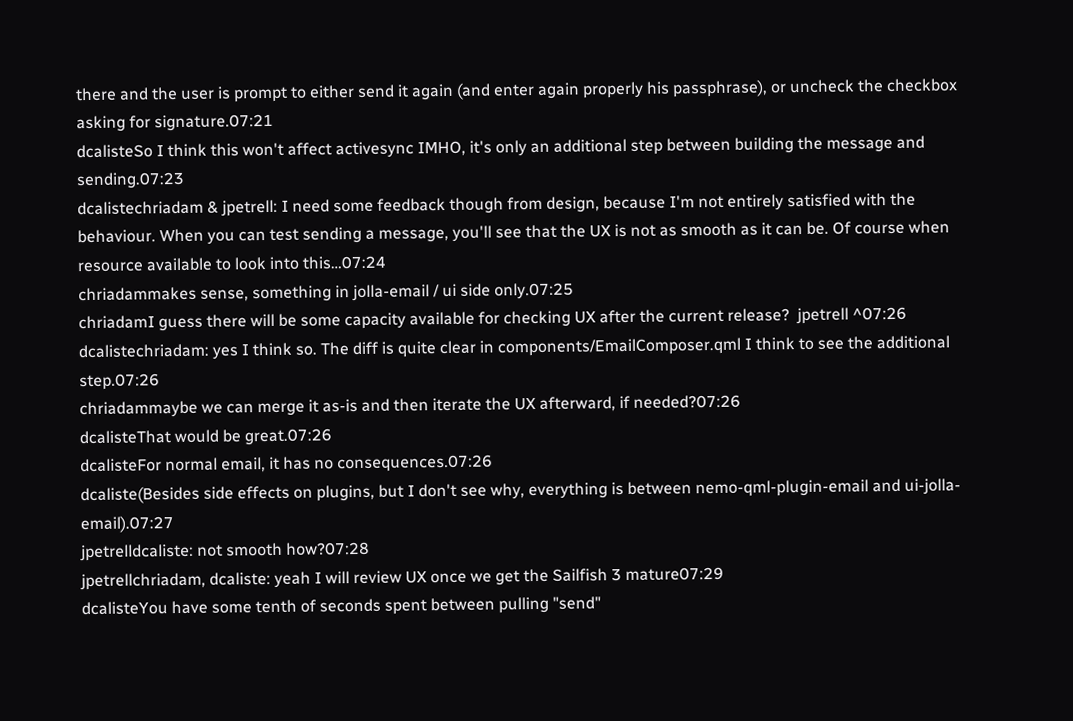there and the user is prompt to either send it again (and enter again properly his passphrase), or uncheck the checkbox asking for signature.07:21
dcalisteSo I think this won't affect activesync IMHO, it's only an additional step between building the message and sending.07:23
dcalistechriadam & jpetrell: I need some feedback though from design, because I'm not entirely satisfied with the behaviour. When you can test sending a message, you'll see that the UX is not as smooth as it can be. Of course when resource available to look into this…07:24
chriadammakes sense, something in jolla-email / ui side only.07:25
chriadamI guess there will be some capacity available for checking UX after the current release?  jpetrell ^07:26
dcalistechriadam: yes I think so. The diff is quite clear in components/EmailComposer.qml I think to see the additional step.07:26
chriadammaybe we can merge it as-is and then iterate the UX afterward, if needed?07:26
dcalisteThat would be great.07:26
dcalisteFor normal email, it has no consequences.07:26
dcaliste(Besides side effects on plugins, but I don't see why, everything is between nemo-qml-plugin-email and ui-jolla-email).07:27
jpetrelldcaliste: not smooth how?07:28
jpetrellchriadam, dcaliste: yeah I will review UX once we get the Sailfish 3 mature07:29
dcalisteYou have some tenth of seconds spent between pulling "send"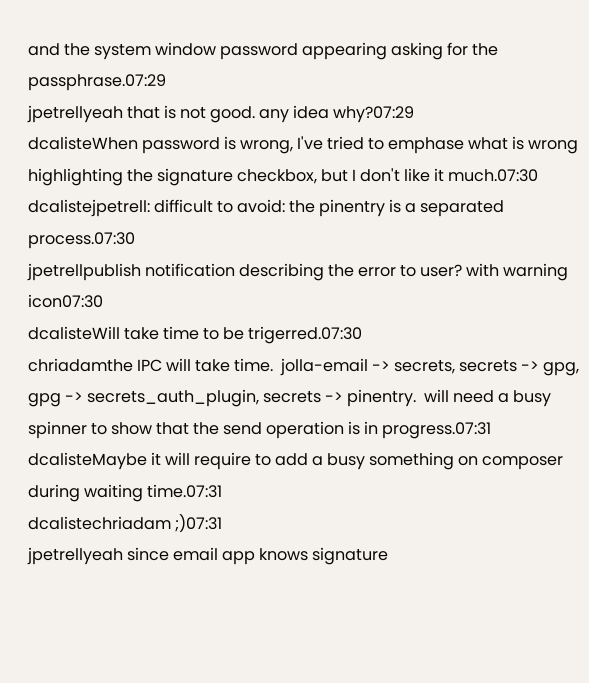and the system window password appearing asking for the passphrase.07:29
jpetrellyeah that is not good. any idea why?07:29
dcalisteWhen password is wrong, I've tried to emphase what is wrong highlighting the signature checkbox, but I don't like it much.07:30
dcalistejpetrell: difficult to avoid: the pinentry is a separated process.07:30
jpetrellpublish notification describing the error to user? with warning icon07:30
dcalisteWill take time to be trigerred.07:30
chriadamthe IPC will take time.  jolla-email -> secrets, secrets -> gpg, gpg -> secrets_auth_plugin, secrets -> pinentry.  will need a busy spinner to show that the send operation is in progress.07:31
dcalisteMaybe it will require to add a busy something on composer during waiting time.07:31
dcalistechriadam ;)07:31
jpetrellyeah since email app knows signature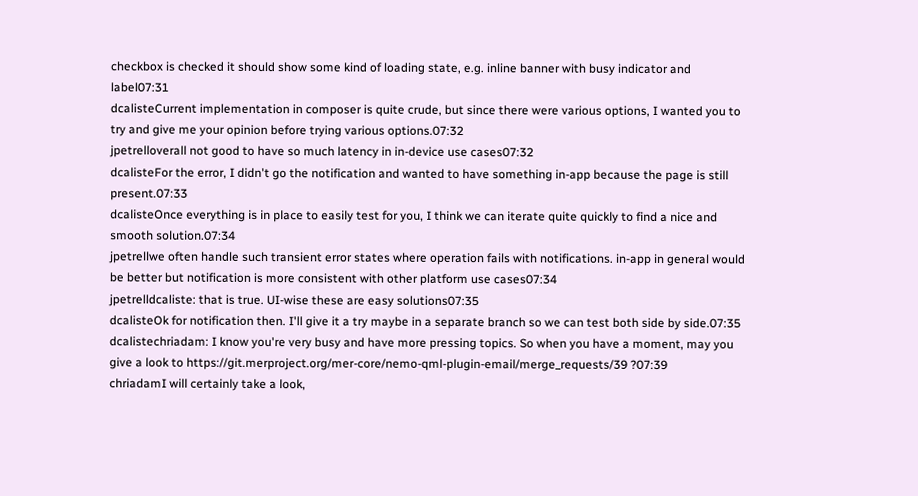checkbox is checked it should show some kind of loading state, e.g. inline banner with busy indicator and label07:31
dcalisteCurrent implementation in composer is quite crude, but since there were various options, I wanted you to try and give me your opinion before trying various options.07:32
jpetrelloverall not good to have so much latency in in-device use cases07:32
dcalisteFor the error, I didn't go the notification and wanted to have something in-app because the page is still present.07:33
dcalisteOnce everything is in place to easily test for you, I think we can iterate quite quickly to find a nice and smooth solution.07:34
jpetrellwe often handle such transient error states where operation fails with notifications. in-app in general would be better but notification is more consistent with other platform use cases07:34
jpetrelldcaliste: that is true. UI-wise these are easy solutions07:35
dcalisteOk for notification then. I'll give it a try maybe in a separate branch so we can test both side by side.07:35
dcalistechriadam: I know you're very busy and have more pressing topics. So when you have a moment, may you give a look to https://git.merproject.org/mer-core/nemo-qml-plugin-email/merge_requests/39 ?07:39
chriadamI will certainly take a look,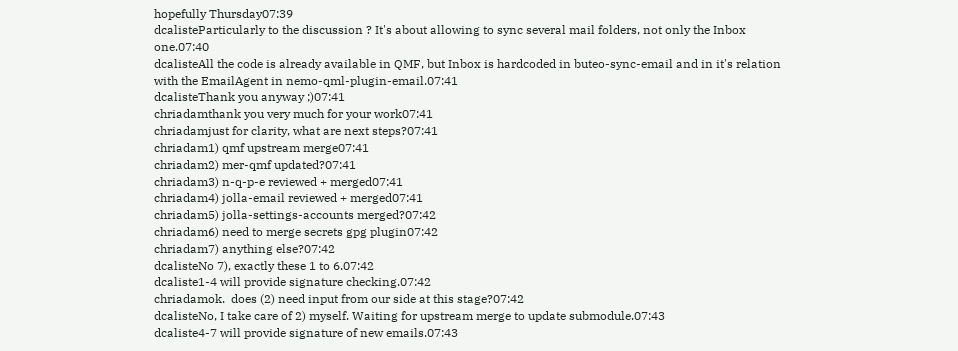hopefully Thursday07:39
dcalisteParticularly to the discussion ? It's about allowing to sync several mail folders, not only the Inbox one.07:40
dcalisteAll the code is already available in QMF, but Inbox is hardcoded in buteo-sync-email and in it's relation with the EmailAgent in nemo-qml-plugin-email.07:41
dcalisteThank you anyway ;)07:41
chriadamthank you very much for your work07:41
chriadamjust for clarity, what are next steps?07:41
chriadam1) qmf upstream merge07:41
chriadam2) mer-qmf updated?07:41
chriadam3) n-q-p-e reviewed + merged07:41
chriadam4) jolla-email reviewed + merged07:41
chriadam5) jolla-settings-accounts merged?07:42
chriadam6) need to merge secrets gpg plugin07:42
chriadam7) anything else?07:42
dcalisteNo 7), exactly these 1 to 6.07:42
dcaliste1-4 will provide signature checking.07:42
chriadamok.  does (2) need input from our side at this stage?07:42
dcalisteNo, I take care of 2) myself. Waiting for upstream merge to update submodule.07:43
dcaliste4-7 will provide signature of new emails.07:43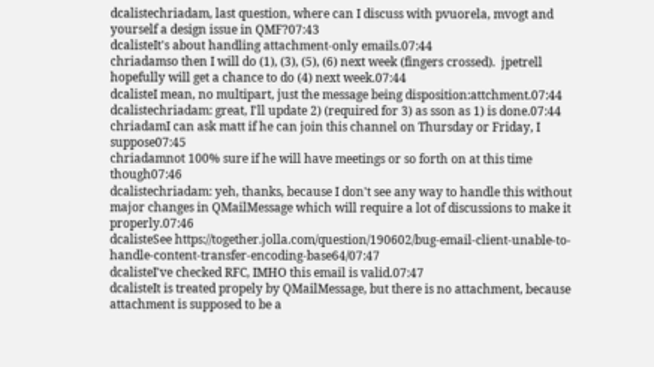dcalistechriadam, last question, where can I discuss with pvuorela, mvogt and yourself a design issue in QMF?07:43
dcalisteIt's about handling attachment-only emails.07:44
chriadamso then I will do (1), (3), (5), (6) next week (fingers crossed).  jpetrell hopefully will get a chance to do (4) next week.07:44
dcalisteI mean, no multipart, just the message being disposition:attchment.07:44
dcalistechriadam: great, I'll update 2) (required for 3) as sson as 1) is done.07:44
chriadamI can ask matt if he can join this channel on Thursday or Friday, I suppose07:45
chriadamnot 100% sure if he will have meetings or so forth on at this time though07:46
dcalistechriadam: yeh, thanks, because I don't see any way to handle this without major changes in QMailMessage which will require a lot of discussions to make it properly.07:46
dcalisteSee https://together.jolla.com/question/190602/bug-email-client-unable-to-handle-content-transfer-encoding-base64/07:47
dcalisteI've checked RFC, IMHO this email is valid.07:47
dcalisteIt is treated propely by QMailMessage, but there is no attachment, because attachment is supposed to be a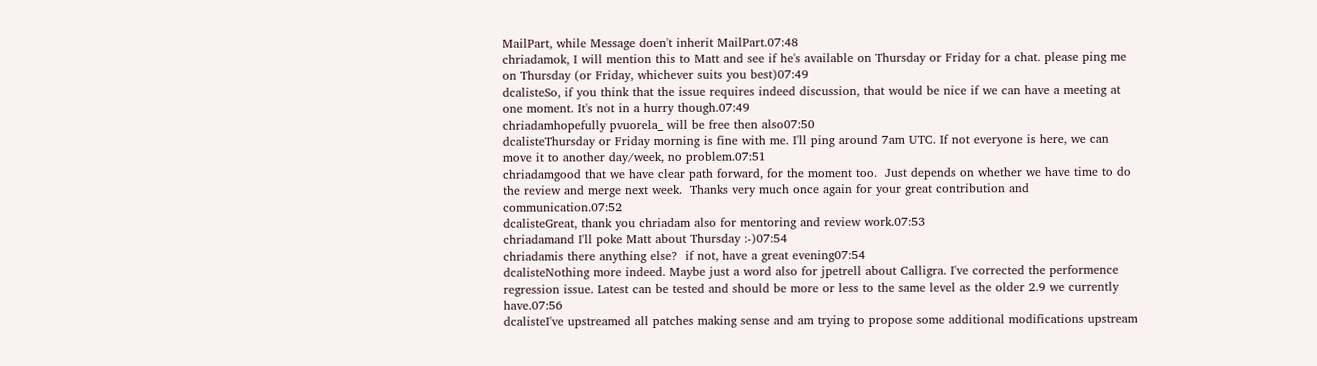MailPart, while Message doen't inherit MailPart.07:48
chriadamok, I will mention this to Matt and see if he's available on Thursday or Friday for a chat. please ping me on Thursday (or Friday, whichever suits you best)07:49
dcalisteSo, if you think that the issue requires indeed discussion, that would be nice if we can have a meeting at one moment. It's not in a hurry though.07:49
chriadamhopefully pvuorela_ will be free then also07:50
dcalisteThursday or Friday morning is fine with me. I'll ping around 7am UTC. If not everyone is here, we can move it to another day/week, no problem.07:51
chriadamgood that we have clear path forward, for the moment too.  Just depends on whether we have time to do the review and merge next week.  Thanks very much once again for your great contribution and communication.07:52
dcalisteGreat, thank you chriadam also for mentoring and review work.07:53
chriadamand I'll poke Matt about Thursday :-)07:54
chriadamis there anything else?  if not, have a great evening07:54
dcalisteNothing more indeed. Maybe just a word also for jpetrell about Calligra. I've corrected the performence regression issue. Latest can be tested and should be more or less to the same level as the older 2.9 we currently have.07:56
dcalisteI've upstreamed all patches making sense and am trying to propose some additional modifications upstream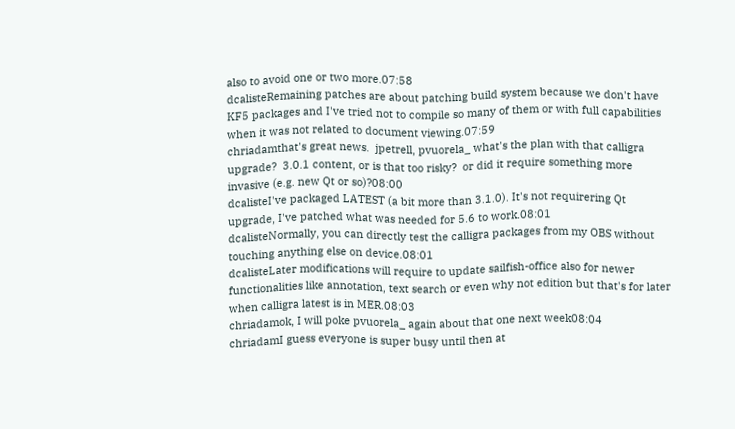also to avoid one or two more.07:58
dcalisteRemaining patches are about patching build system because we don't have KF5 packages and I've tried not to compile so many of them or with full capabilities when it was not related to document viewing.07:59
chriadamthat's great news.  jpetrell, pvuorela_ what's the plan with that calligra upgrade?  3.0.1 content, or is that too risky?  or did it require something more invasive (e.g. new Qt or so)?08:00
dcalisteI've packaged LATEST (a bit more than 3.1.0). It's not requirering Qt upgrade, I've patched what was needed for 5.6 to work.08:01
dcalisteNormally, you can directly test the calligra packages from my OBS without touching anything else on device.08:01
dcalisteLater modifications will require to update sailfish-office also for newer functionalities like annotation, text search or even why not edition but that's for later when calligra latest is in MER.08:03
chriadamok, I will poke pvuorela_ again about that one next week08:04
chriadamI guess everyone is super busy until then at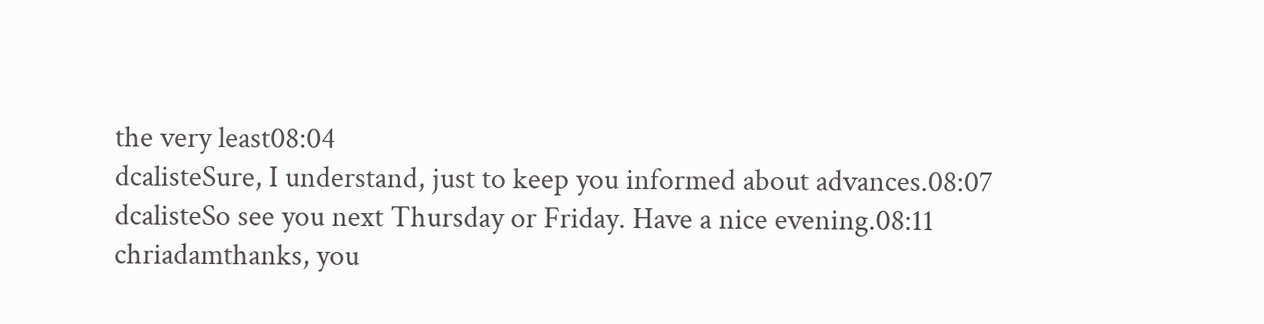the very least08:04
dcalisteSure, I understand, just to keep you informed about advances.08:07
dcalisteSo see you next Thursday or Friday. Have a nice evening.08:11
chriadamthanks, you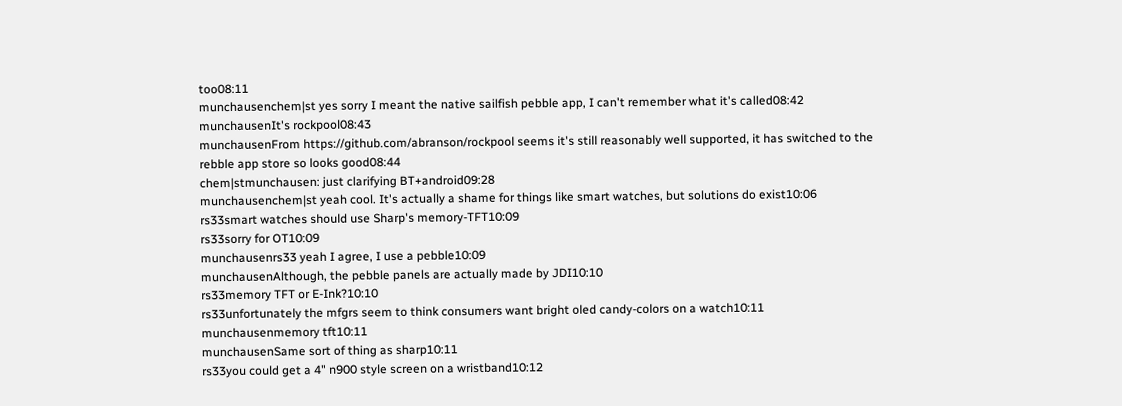too08:11
munchausenchem|st yes sorry I meant the native sailfish pebble app, I can't remember what it's called08:42
munchausenIt's rockpool08:43
munchausenFrom https://github.com/abranson/rockpool seems it's still reasonably well supported, it has switched to the rebble app store so looks good08:44
chem|stmunchausen: just clarifying BT+android09:28
munchausenchem|st yeah cool. It's actually a shame for things like smart watches, but solutions do exist10:06
rs33smart watches should use Sharp's memory-TFT10:09
rs33sorry for OT10:09
munchausenrs33 yeah I agree, I use a pebble10:09
munchausenAlthough, the pebble panels are actually made by JDI10:10
rs33memory TFT or E-Ink?10:10
rs33unfortunately the mfgrs seem to think consumers want bright oled candy-colors on a watch10:11
munchausenmemory tft10:11
munchausenSame sort of thing as sharp10:11
rs33you could get a 4" n900 style screen on a wristband10:12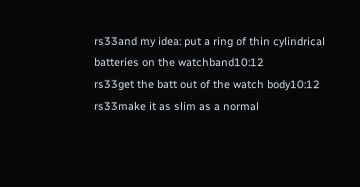rs33and my idea: put a ring of thin cylindrical batteries on the watchband10:12
rs33get the batt out of the watch body10:12
rs33make it as slim as a normal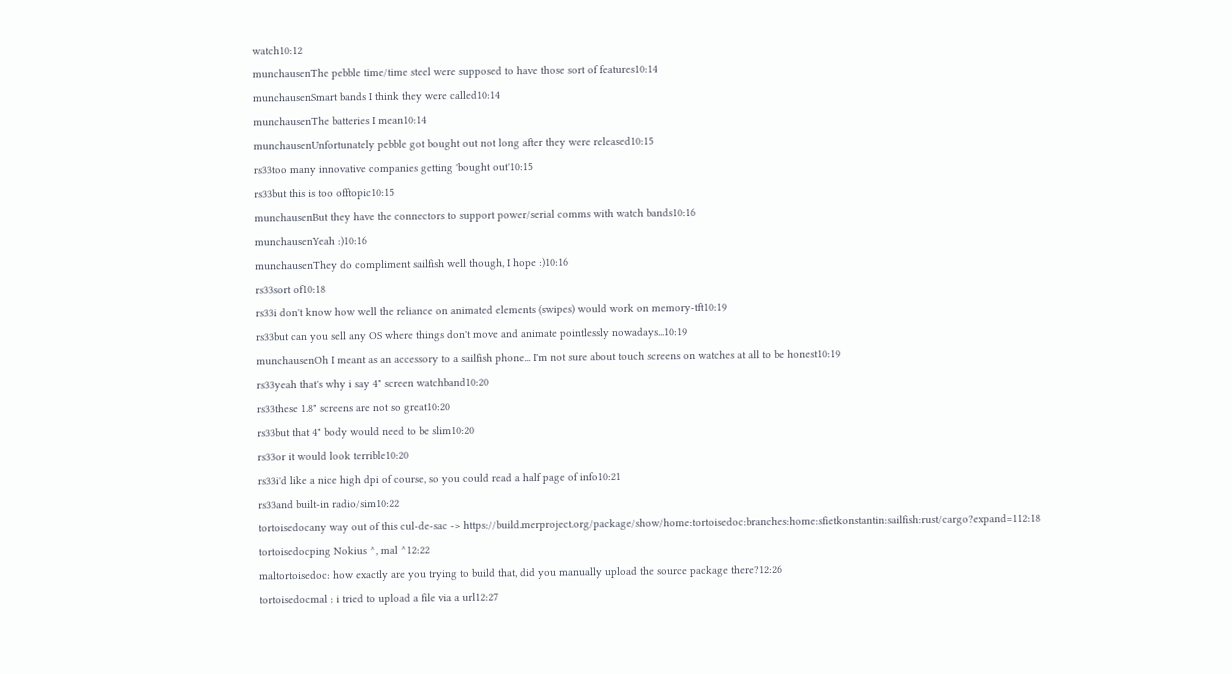watch10:12
munchausenThe pebble time/time steel were supposed to have those sort of features10:14
munchausenSmart bands I think they were called10:14
munchausenThe batteries I mean10:14
munchausenUnfortunately pebble got bought out not long after they were released10:15
rs33too many innovative companies getting 'bought out'10:15
rs33but this is too offtopic10:15
munchausenBut they have the connectors to support power/serial comms with watch bands10:16
munchausenYeah :)10:16
munchausenThey do compliment sailfish well though, I hope :)10:16
rs33sort of10:18
rs33i don't know how well the reliance on animated elements (swipes) would work on memory-tft10:19
rs33but can you sell any OS where things don't move and animate pointlessly nowadays...10:19
munchausenOh I meant as an accessory to a sailfish phone... I'm not sure about touch screens on watches at all to be honest10:19
rs33yeah that's why i say 4" screen watchband10:20
rs33these 1.8" screens are not so great10:20
rs33but that 4" body would need to be slim10:20
rs33or it would look terrible10:20
rs33i'd like a nice high dpi of course, so you could read a half page of info10:21
rs33and built-in radio/sim10:22
tortoisedocany way out of this cul-de-sac -> https://build.merproject.org/package/show/home:tortoisedoc:branches:home:sfietkonstantin:sailfish:rust/cargo?expand=112:18
tortoisedocping Nokius ^, mal ^12:22
maltortoisedoc: how exactly are you trying to build that, did you manually upload the source package there?12:26
tortoisedocmal : i tried to upload a file via a url12:27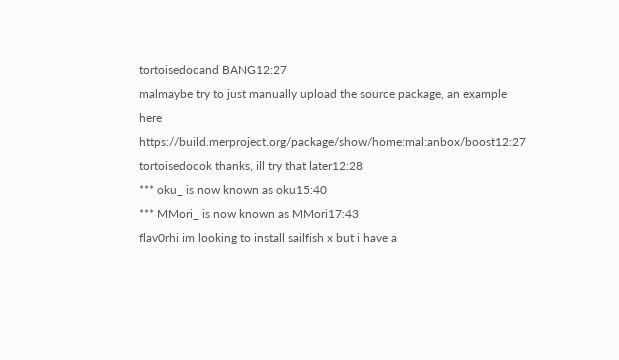tortoisedocand BANG12:27
malmaybe try to just manually upload the source package, an example here https://build.merproject.org/package/show/home:mal:anbox/boost12:27
tortoisedocok thanks, ill try that later12:28
*** oku_ is now known as oku15:40
*** MMori_ is now known as MMori17:43
flav0rhi im looking to install sailfish x but i have a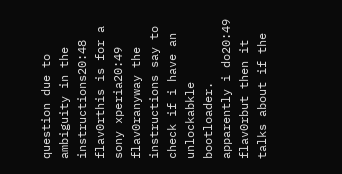question due to ambiguity in the instructions20:48
flav0rthis is for a sony xperia20:49
flav0ranyway the instructions say to check if i have an unlockabkle bootloader.   apparently i do20:49
flav0rbut then it talks about if the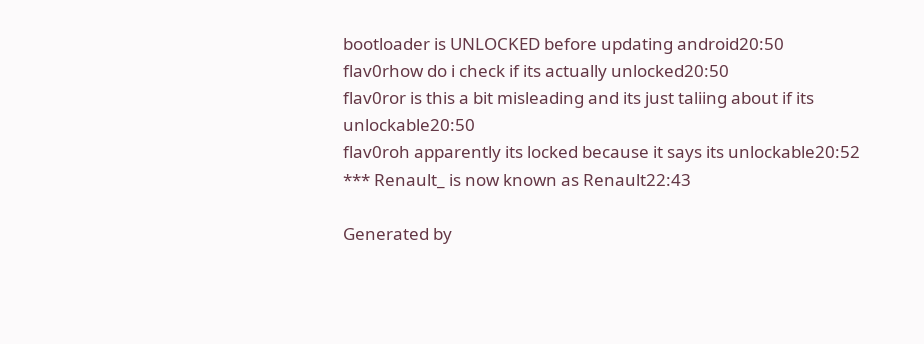bootloader is UNLOCKED before updating android20:50
flav0rhow do i check if its actually unlocked20:50
flav0ror is this a bit misleading and its just taliing about if its unlockable20:50
flav0roh apparently its locked because it says its unlockable20:52
*** Renault_ is now known as Renault22:43

Generated by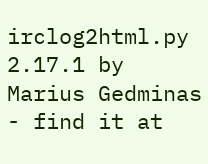irclog2html.py 2.17.1 by Marius Gedminas - find it at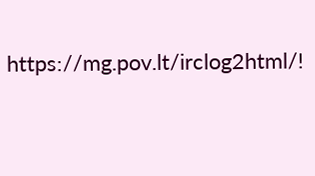https://mg.pov.lt/irclog2html/!